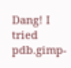Dang! I tried pdb.gimp-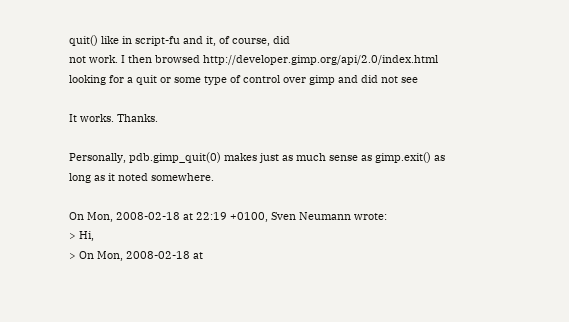quit() like in script-fu and it, of course, did
not work. I then browsed http://developer.gimp.org/api/2.0/index.html
looking for a quit or some type of control over gimp and did not see

It works. Thanks.

Personally, pdb.gimp_quit(0) makes just as much sense as gimp.exit() as
long as it noted somewhere.

On Mon, 2008-02-18 at 22:19 +0100, Sven Neumann wrote:
> Hi,
> On Mon, 2008-02-18 at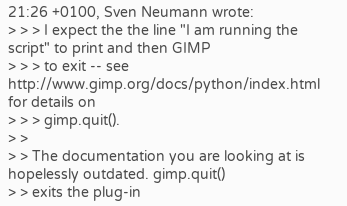21:26 +0100, Sven Neumann wrote:
> > > I expect the the line "I am running the script" to print and then GIMP
> > > to exit -- see http://www.gimp.org/docs/python/index.html for details on
> > > gimp.quit().
> >
> > The documentation you are looking at is hopelessly outdated. gimp.quit()
> > exits the plug-in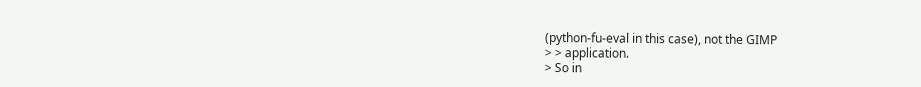(python-fu-eval in this case), not the GIMP
> > application.
> So in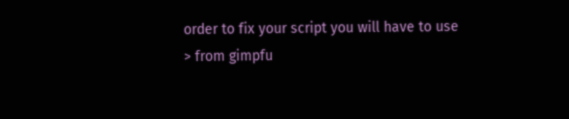order to fix your script you will have to use
> from gimpfu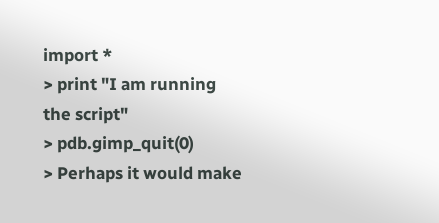import *
> print "I am running the script"
> pdb.gimp_quit(0)
> Perhaps it would make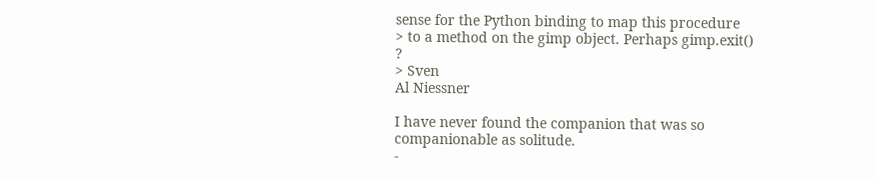sense for the Python binding to map this procedure
> to a method on the gimp object. Perhaps gimp.exit() ?
> Sven
Al Niessner

I have never found the companion that was so companionable as solitude.
-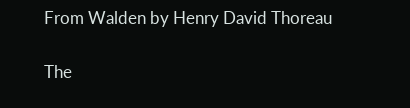From Walden by Henry David Thoreau

The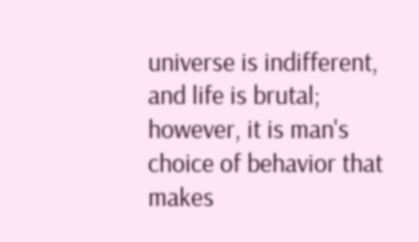universe is indifferent, and life is brutal; however, it is man's
choice of behavior that makes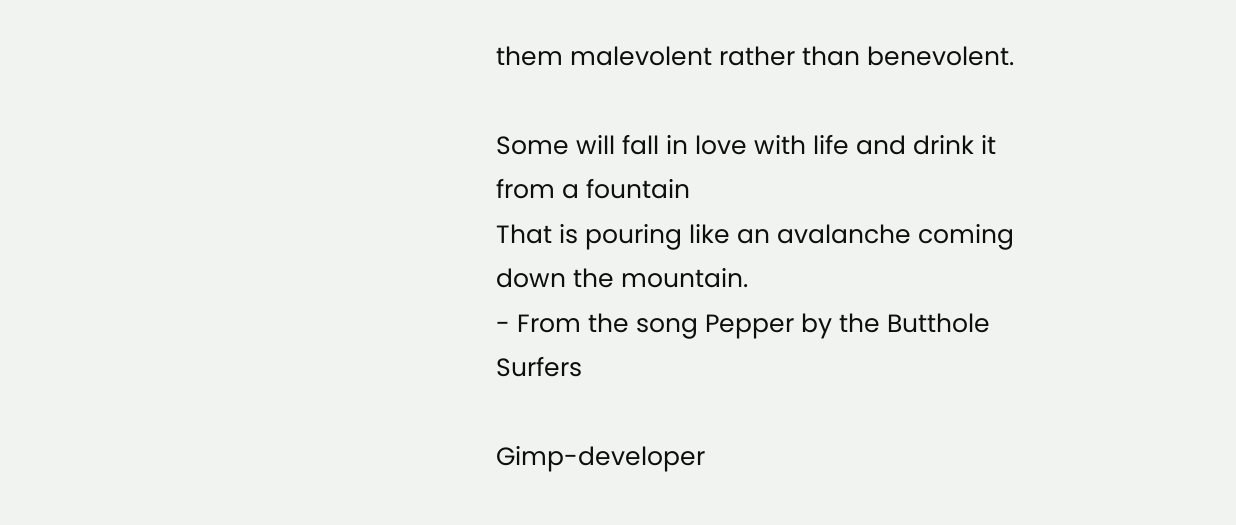them malevolent rather than benevolent.

Some will fall in love with life and drink it from a fountain
That is pouring like an avalanche coming down the mountain.
- From the song Pepper by the Butthole Surfers

Gimp-developer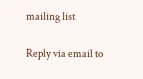mailing list

Reply via email to